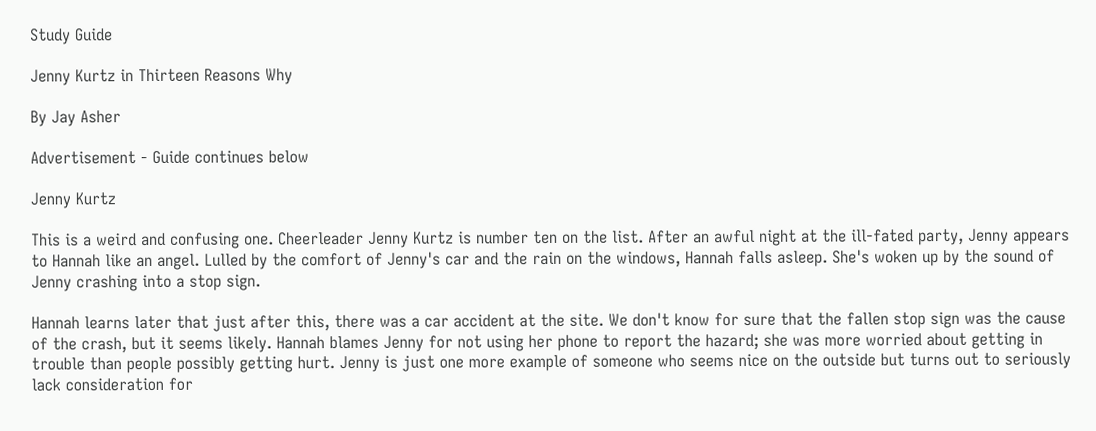Study Guide

Jenny Kurtz in Thirteen Reasons Why

By Jay Asher

Advertisement - Guide continues below

Jenny Kurtz

This is a weird and confusing one. Cheerleader Jenny Kurtz is number ten on the list. After an awful night at the ill-fated party, Jenny appears to Hannah like an angel. Lulled by the comfort of Jenny's car and the rain on the windows, Hannah falls asleep. She's woken up by the sound of Jenny crashing into a stop sign.

Hannah learns later that just after this, there was a car accident at the site. We don't know for sure that the fallen stop sign was the cause of the crash, but it seems likely. Hannah blames Jenny for not using her phone to report the hazard; she was more worried about getting in trouble than people possibly getting hurt. Jenny is just one more example of someone who seems nice on the outside but turns out to seriously lack consideration for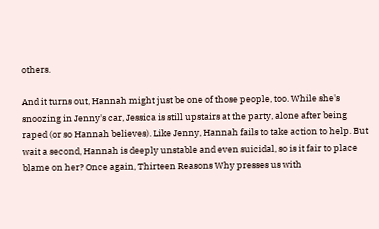others.

And it turns out, Hannah might just be one of those people, too. While she's snoozing in Jenny's car, Jessica is still upstairs at the party, alone after being raped (or so Hannah believes). Like Jenny, Hannah fails to take action to help. But wait a second, Hannah is deeply unstable and even suicidal, so is it fair to place blame on her? Once again, Thirteen Reasons Why presses us with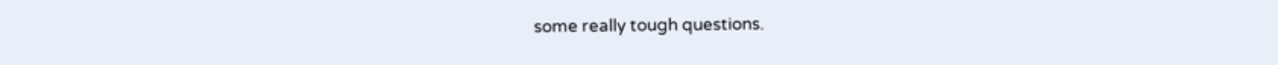some really tough questions.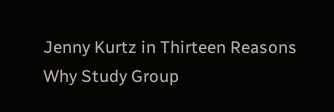Jenny Kurtz in Thirteen Reasons Why Study Group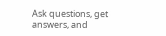Ask questions, get answers, and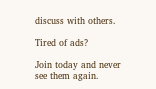discuss with others.

Tired of ads?

Join today and never see them again.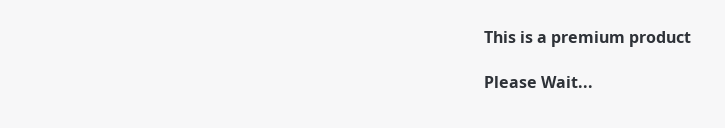This is a premium product

Please Wait...